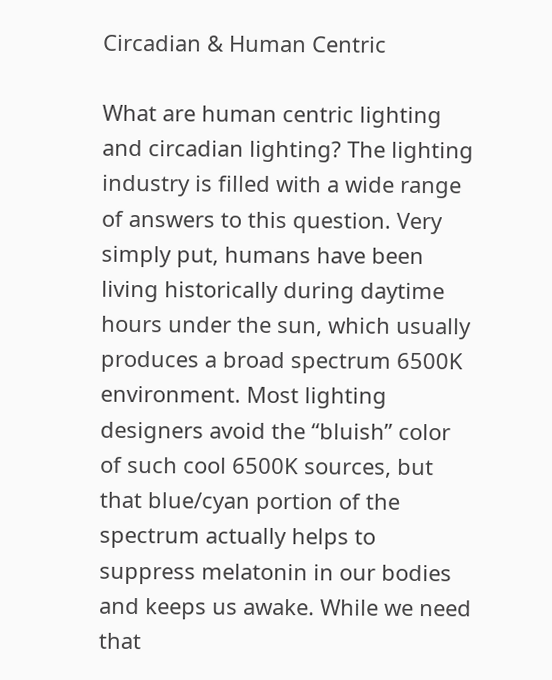Circadian & Human Centric

What are human centric lighting and circadian lighting? The lighting industry is filled with a wide range of answers to this question. Very simply put, humans have been living historically during daytime hours under the sun, which usually produces a broad spectrum 6500K environment. Most lighting designers avoid the “bluish” color of such cool 6500K sources, but that blue/cyan portion of the spectrum actually helps to suppress melatonin in our bodies and keeps us awake. While we need that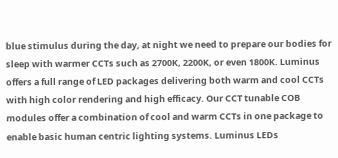blue stimulus during the day, at night we need to prepare our bodies for sleep with warmer CCTs such as 2700K, 2200K, or even 1800K. Luminus offers a full range of LED packages delivering both warm and cool CCTs with high color rendering and high efficacy. Our CCT tunable COB modules offer a combination of cool and warm CCTs in one package to enable basic human centric lighting systems. Luminus LEDs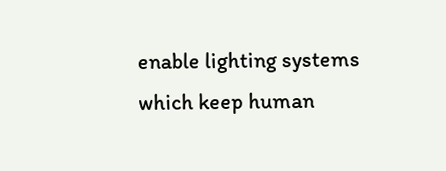enable lighting systems which keep human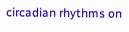circadian rhythms on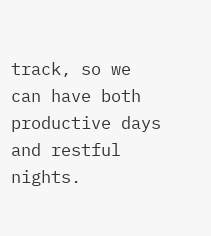track, so we can have both productive days and restful nights.